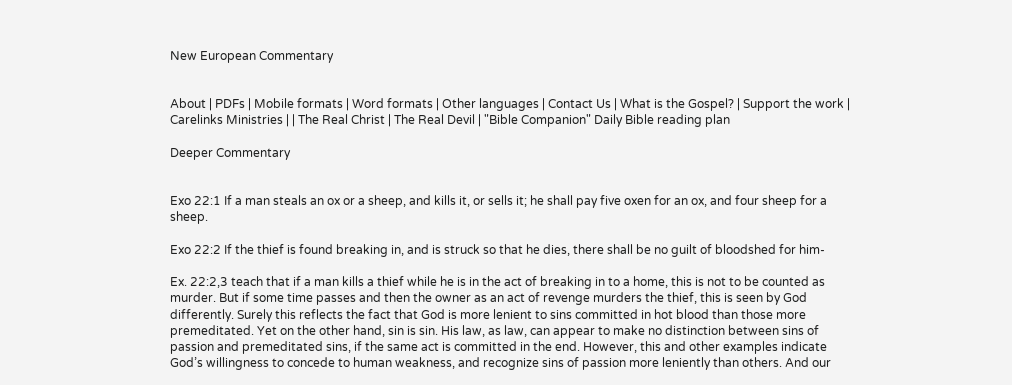New European Commentary


About | PDFs | Mobile formats | Word formats | Other languages | Contact Us | What is the Gospel? | Support the work | Carelinks Ministries | | The Real Christ | The Real Devil | "Bible Companion" Daily Bible reading plan

Deeper Commentary


Exo 22:1 If a man steals an ox or a sheep, and kills it, or sells it; he shall pay five oxen for an ox, and four sheep for a sheep.

Exo 22:2 If the thief is found breaking in, and is struck so that he dies, there shall be no guilt of bloodshed for him-

Ex. 22:2,3 teach that if a man kills a thief while he is in the act of breaking in to a home, this is not to be counted as murder. But if some time passes and then the owner as an act of revenge murders the thief, this is seen by God differently. Surely this reflects the fact that God is more lenient to sins committed in hot blood than those more premeditated. Yet on the other hand, sin is sin. His law, as law, can appear to make no distinction between sins of passion and premeditated sins, if the same act is committed in the end. However, this and other examples indicate God’s willingness to concede to human weakness, and recognize sins of passion more leniently than others. And our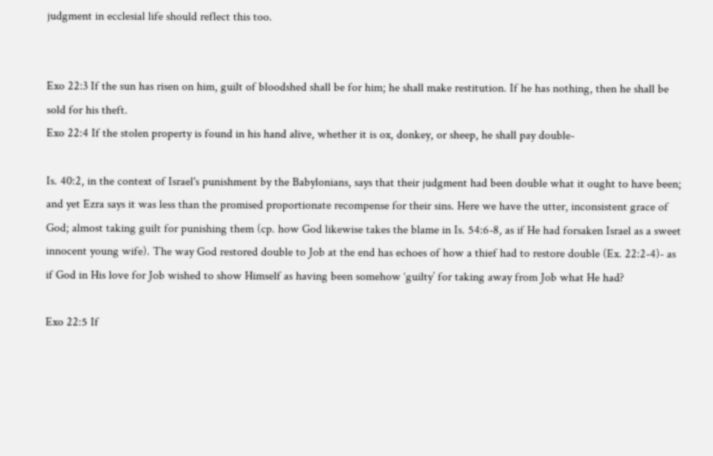judgment in ecclesial life should reflect this too.


Exo 22:3 If the sun has risen on him, guilt of bloodshed shall be for him; he shall make restitution. If he has nothing, then he shall be sold for his theft.
Exo 22:4 If the stolen property is found in his hand alive, whether it is ox, donkey, or sheep, he shall pay double-

Is. 40:2, in the context of Israel's punishment by the Babylonians, says that their judgment had been double what it ought to have been; and yet Ezra says it was less than the promised proportionate recompense for their sins. Here we have the utter, inconsistent grace of God; almost taking guilt for punishing them (cp. how God likewise takes the blame in Is. 54:6-8, as if He had forsaken Israel as a sweet innocent young wife). The way God restored double to Job at the end has echoes of how a thief had to restore double (Ex. 22:2-4)- as if God in His love for Job wished to show Himself as having been somehow ‘guilty’ for taking away from Job what He had?

Exo 22:5 If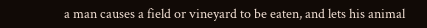a man causes a field or vineyard to be eaten, and lets his animal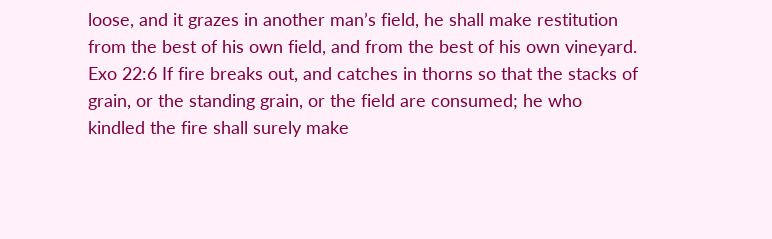loose, and it grazes in another man’s field, he shall make restitution from the best of his own field, and from the best of his own vineyard.
Exo 22:6 If fire breaks out, and catches in thorns so that the stacks of grain, or the standing grain, or the field are consumed; he who kindled the fire shall surely make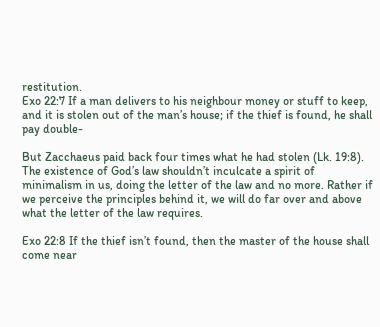restitution.
Exo 22:7 If a man delivers to his neighbour money or stuff to keep, and it is stolen out of the man’s house; if the thief is found, he shall pay double-

But Zacchaeus paid back four times what he had stolen (Lk. 19:8). The existence of God’s law shouldn’t inculcate a spirit of minimalism in us, doing the letter of the law and no more. Rather if we perceive the principles behind it, we will do far over and above what the letter of the law requires.

Exo 22:8 If the thief isn’t found, then the master of the house shall come near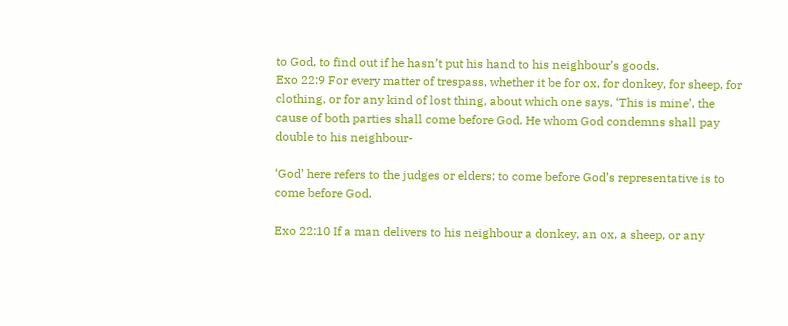to God, to find out if he hasn’t put his hand to his neighbour’s goods.
Exo 22:9 For every matter of trespass, whether it be for ox, for donkey, for sheep, for clothing, or for any kind of lost thing, about which one says, ‘This is mine’, the cause of both parties shall come before God. He whom God condemns shall pay double to his neighbour-

‘God’ here refers to the judges or elders; to come before God’s representative is to come before God.

Exo 22:10 If a man delivers to his neighbour a donkey, an ox, a sheep, or any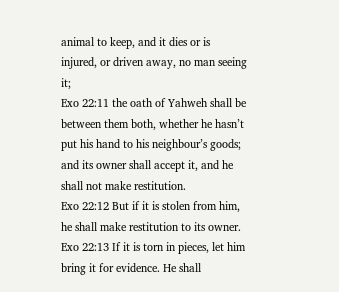animal to keep, and it dies or is injured, or driven away, no man seeing it;
Exo 22:11 the oath of Yahweh shall be between them both, whether he hasn’t put his hand to his neighbour’s goods; and its owner shall accept it, and he shall not make restitution.
Exo 22:12 But if it is stolen from him, he shall make restitution to its owner.
Exo 22:13 If it is torn in pieces, let him bring it for evidence. He shall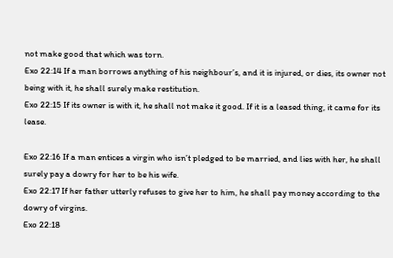not make good that which was torn.
Exo 22:14 If a man borrows anything of his neighbour’s, and it is injured, or dies, its owner not being with it, he shall surely make restitution.
Exo 22:15 If its owner is with it, he shall not make it good. If it is a leased thing, it came for its lease.

Exo 22:16 If a man entices a virgin who isn’t pledged to be married, and lies with her, he shall surely pay a dowry for her to be his wife.
Exo 22:17 If her father utterly refuses to give her to him, he shall pay money according to the dowry of virgins.
Exo 22:18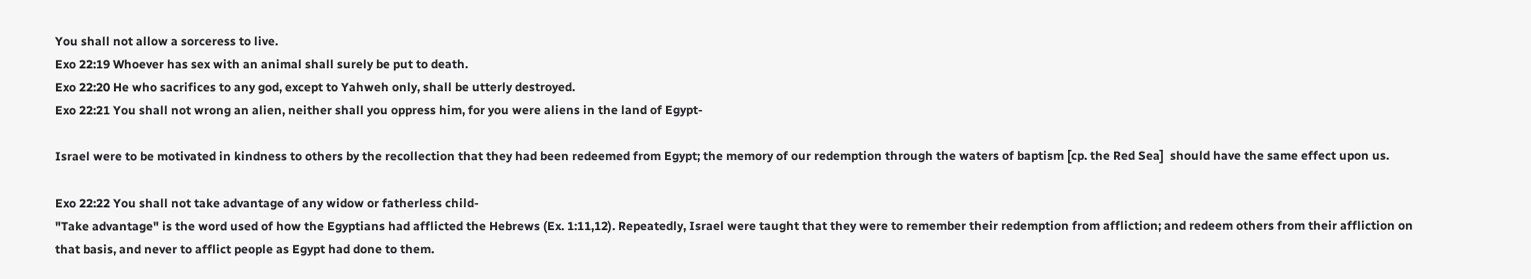You shall not allow a sorceress to live.
Exo 22:19 Whoever has sex with an animal shall surely be put to death.
Exo 22:20 He who sacrifices to any god, except to Yahweh only, shall be utterly destroyed.
Exo 22:21 You shall not wrong an alien, neither shall you oppress him, for you were aliens in the land of Egypt-

Israel were to be motivated in kindness to others by the recollection that they had been redeemed from Egypt; the memory of our redemption through the waters of baptism [cp. the Red Sea]  should have the same effect upon us.

Exo 22:22 You shall not take advantage of any widow or fatherless child-
"Take advantage" is the word used of how the Egyptians had afflicted the Hebrews (Ex. 1:11,12). Repeatedly, Israel were taught that they were to remember their redemption from affliction; and redeem others from their affliction on that basis, and never to afflict people as Egypt had done to them.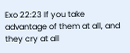Exo 22:23 If you take advantage of them at all, and they cry at all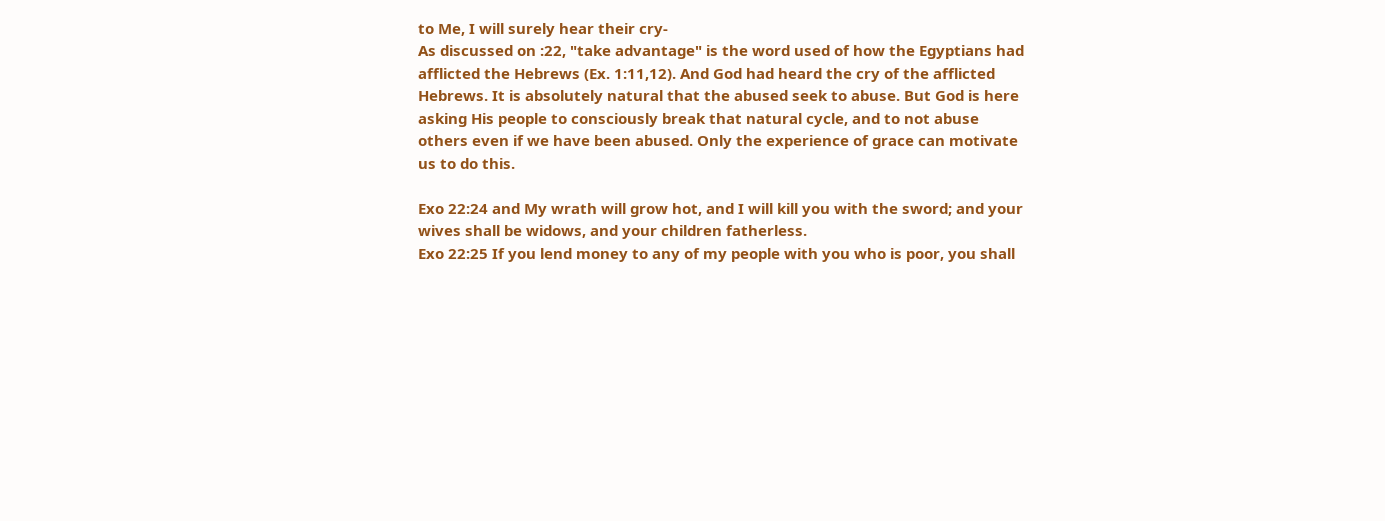to Me, I will surely hear their cry-
As discussed on :22, "take advantage" is the word used of how the Egyptians had afflicted the Hebrews (Ex. 1:11,12). And God had heard the cry of the afflicted Hebrews. It is absolutely natural that the abused seek to abuse. But God is here asking His people to consciously break that natural cycle, and to not abuse others even if we have been abused. Only the experience of grace can motivate us to do this.

Exo 22:24 and My wrath will grow hot, and I will kill you with the sword; and your wives shall be widows, and your children fatherless.
Exo 22:25 If you lend money to any of my people with you who is poor, you shall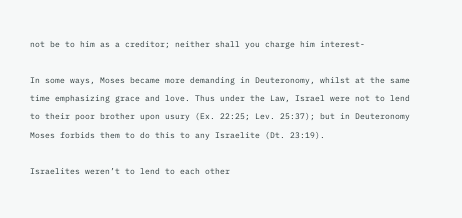not be to him as a creditor; neither shall you charge him interest-

In some ways, Moses became more demanding in Deuteronomy, whilst at the same time emphasizing grace and love. Thus under the Law, Israel were not to lend to their poor brother upon usury (Ex. 22:25; Lev. 25:37); but in Deuteronomy Moses forbids them to do this to any Israelite (Dt. 23:19).

Israelites weren’t to lend to each other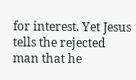for interest. Yet Jesus tells the rejected man that he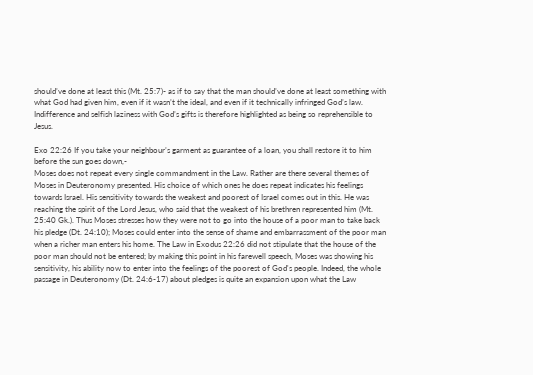should’ve done at least this (Mt. 25:7)- as if to say that the man should’ve done at least something with what God had given him, even if it wasn’t the ideal, and even if it technically infringed God’s law. Indifference and selfish laziness with God’s gifts is therefore highlighted as being so reprehensible to Jesus.

Exo 22:26 If you take your neighbour’s garment as guarantee of a loan, you shall restore it to him before the sun goes down,-
Moses does not repeat every single commandment in the Law. Rather are there several themes of Moses in Deuteronomy presented. His choice of which ones he does repeat indicates his feelings towards Israel. His sensitivity towards the weakest and poorest of Israel comes out in this. He was reaching the spirit of the Lord Jesus, who said that the weakest of his brethren represented him (Mt. 25:40 Gk.). Thus Moses stresses how they were not to go into the house of a poor man to take back his pledge (Dt. 24:10); Moses could enter into the sense of shame and embarrassment of the poor man when a richer man enters his home. The Law in Exodus 22:26 did not stipulate that the house of the poor man should not be entered; by making this point in his farewell speech, Moses was showing his sensitivity, his ability now to enter into the feelings of the poorest of God's people. Indeed, the whole passage in Deuteronomy (Dt. 24:6-17) about pledges is quite an expansion upon what the Law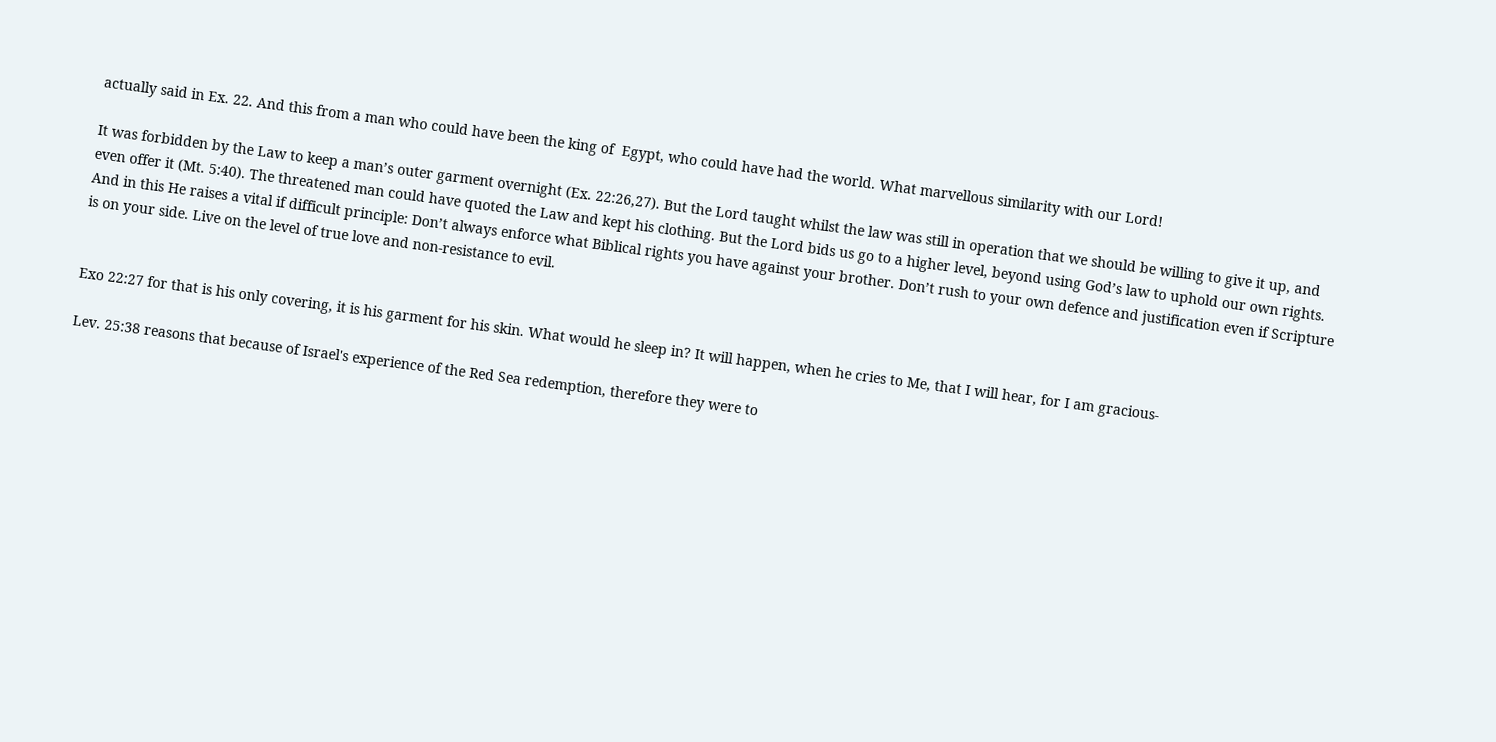actually said in Ex. 22. And this from a man who could have been the king of  Egypt, who could have had the world. What marvellous similarity with our Lord!

It was forbidden by the Law to keep a man’s outer garment overnight (Ex. 22:26,27). But the Lord taught whilst the law was still in operation that we should be willing to give it up, and even offer it (Mt. 5:40). The threatened man could have quoted the Law and kept his clothing. But the Lord bids us go to a higher level, beyond using God’s law to uphold our own rights. And in this He raises a vital if difficult principle: Don’t always enforce what Biblical rights you have against your brother. Don’t rush to your own defence and justification even if Scripture is on your side. Live on the level of true love and non-resistance to evil.


Exo 22:27 for that is his only covering, it is his garment for his skin. What would he sleep in? It will happen, when he cries to Me, that I will hear, for I am gracious-

Lev. 25:38 reasons that because of Israel's experience of the Red Sea redemption, therefore they were to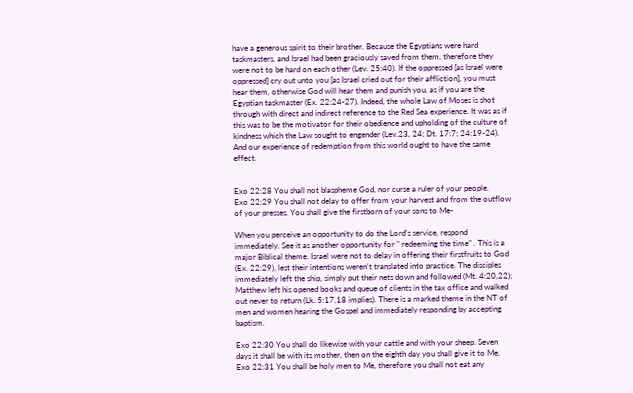have a generous spirit to their brother. Because the Egyptians were hard taskmasters, and Israel had been graciously saved from them, therefore they were not to be hard on each other (Lev. 25:40). If the oppressed [as Israel were oppressed] cry out unto you [as Israel cried out for their affliction], you must hear them, otherwise God will hear them and punish you, as if you are the Egyptian taskmaster (Ex. 22:24-27). Indeed, the whole Law of Moses is shot through with direct and indirect reference to the Red Sea experience. It was as if this was to be the motivator for their obedience and upholding of the culture of kindness which the Law sought to engender (Lev.23, 24; Dt. 17:7; 24:19-24). And our experience of redemption from this world ought to have the same effect.


Exo 22:28 You shall not blaspheme God, nor curse a ruler of your people.
Exo 22:29 You shall not delay to offer from your harvest and from the outflow of your presses. You shall give the firstborn of your sons to Me-

When you perceive an opportunity to do the Lord's service, respond immediately. See it as another opportunity for " redeeming the time" . This is a major Biblical theme. Israel were not to delay in offering their firstfruits to God (Ex. 22:29), lest their intentions weren't translated into practice. The disciples immediately left the ship, simply put their nets down and followed (Mt. 4:20,22); Matthew left his opened books and queue of clients in the tax office and walked out never to return (Lk. 5:17,18 implies). There is a marked theme in the NT of men and women hearing the Gospel and immediately responding by accepting baptism.

Exo 22:30 You shall do likewise with your cattle and with your sheep. Seven days it shall be with its mother, then on the eighth day you shall give it to Me.
Exo 22:31 You shall be holy men to Me, therefore you shall not eat any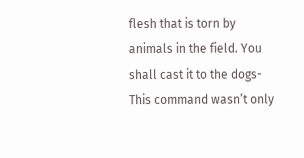flesh that is torn by animals in the field. You shall cast it to the dogs-
This command wasn’t only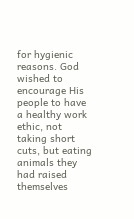for hygienic reasons. God wished to encourage His people to have a healthy work ethic, not taking short cuts, but eating animals they had raised themselves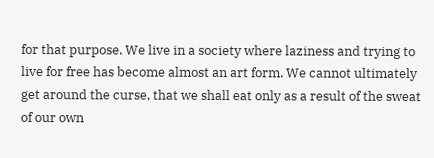for that purpose. We live in a society where laziness and trying to live for free has become almost an art form. We cannot ultimately get around the curse, that we shall eat only as a result of the sweat of our own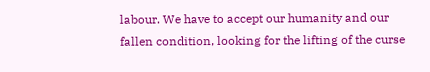labour. We have to accept our humanity and our fallen condition, looking for the lifting of the curse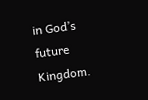in God’s future Kingdom.